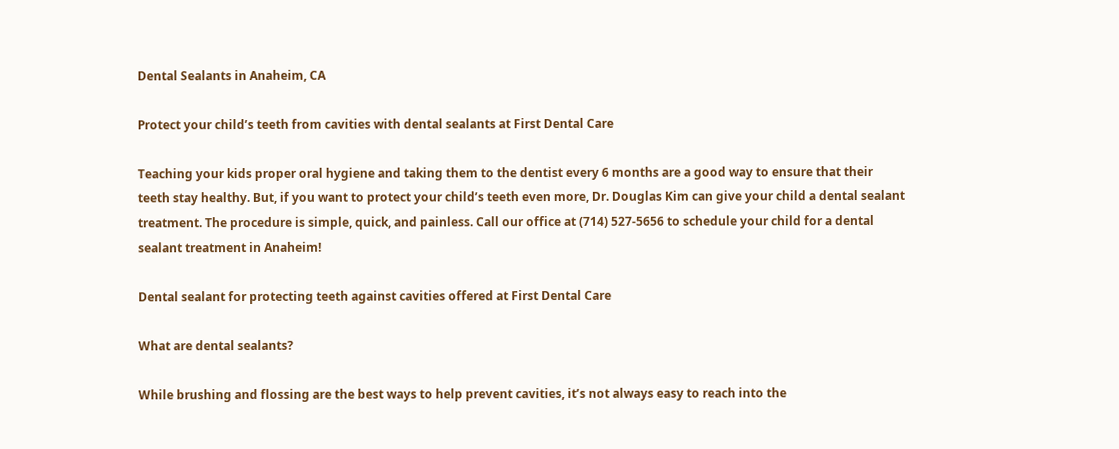Dental Sealants in Anaheim, CA

Protect your child’s teeth from cavities with dental sealants at First Dental Care

Teaching your kids proper oral hygiene and taking them to the dentist every 6 months are a good way to ensure that their teeth stay healthy. But, if you want to protect your child’s teeth even more, Dr. Douglas Kim can give your child a dental sealant treatment. The procedure is simple, quick, and painless. Call our office at (714) 527-5656 to schedule your child for a dental sealant treatment in Anaheim!

Dental sealant for protecting teeth against cavities offered at First Dental Care

What are dental sealants?

While brushing and flossing are the best ways to help prevent cavities, it’s not always easy to reach into the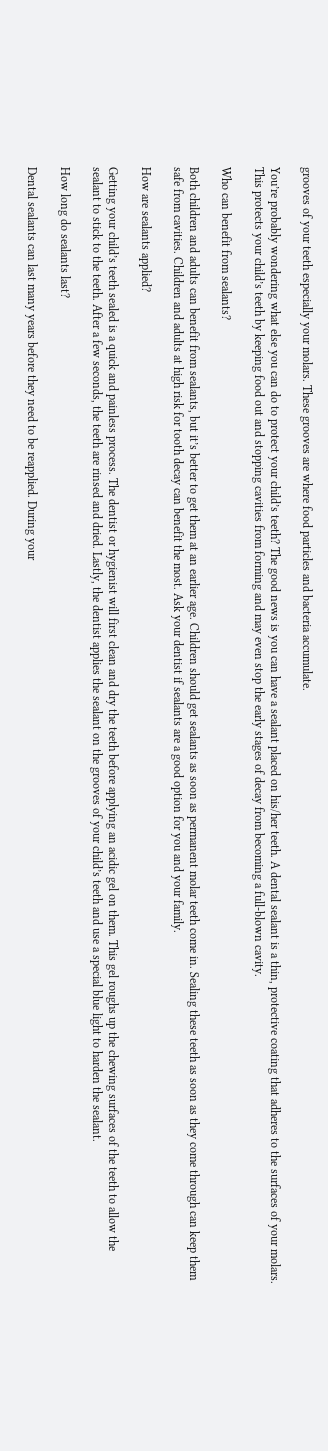grooves of your teeth especially your molars. These grooves are where food particles and bacteria accumulate.

You’re probably wondering what else you can do to protect your child’s teeth? The good news is you can have a sealant placed on his/her teeth. A dental sealant is a thin, protective coating that adheres to the surfaces of your molars. This protects your child’s teeth by keeping food out and stopping cavities from forming and may even stop the early stages of decay from becoming a full-blown cavity.

Who can benefit from sealants?

Both children and adults can benefit from sealants, but it’s better to get them at an earlier age. Children should get sealants as soon as permanent molar teeth come in. Sealing these teeth as soon as they come through can keep them safe from cavities. Children and adults at high risk for tooth decay can benefit the most. Ask your dentist if sealants are a good option for you and your family.

How are sealants applied?

Getting your child’s teeth sealed is a quick and painless process. The dentist or hygienist will first clean and dry the teeth before applying an acidic gel on them. This gel roughs up the chewing surfaces of the teeth to allow the sealant to stick to the teeth. After a few seconds, the teeth are rinsed and dried. Lastly, the dentist applies the sealant on the grooves of your child’s teeth and use a special blue light to harden the sealant.

How long do sealants last?

Dental sealants can last many years before they need to be reapplied. During your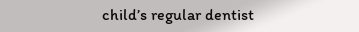child’s regular dentist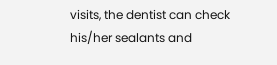visits, the dentist can check his/her sealants and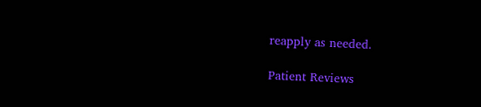reapply as needed.

Patient Reviews